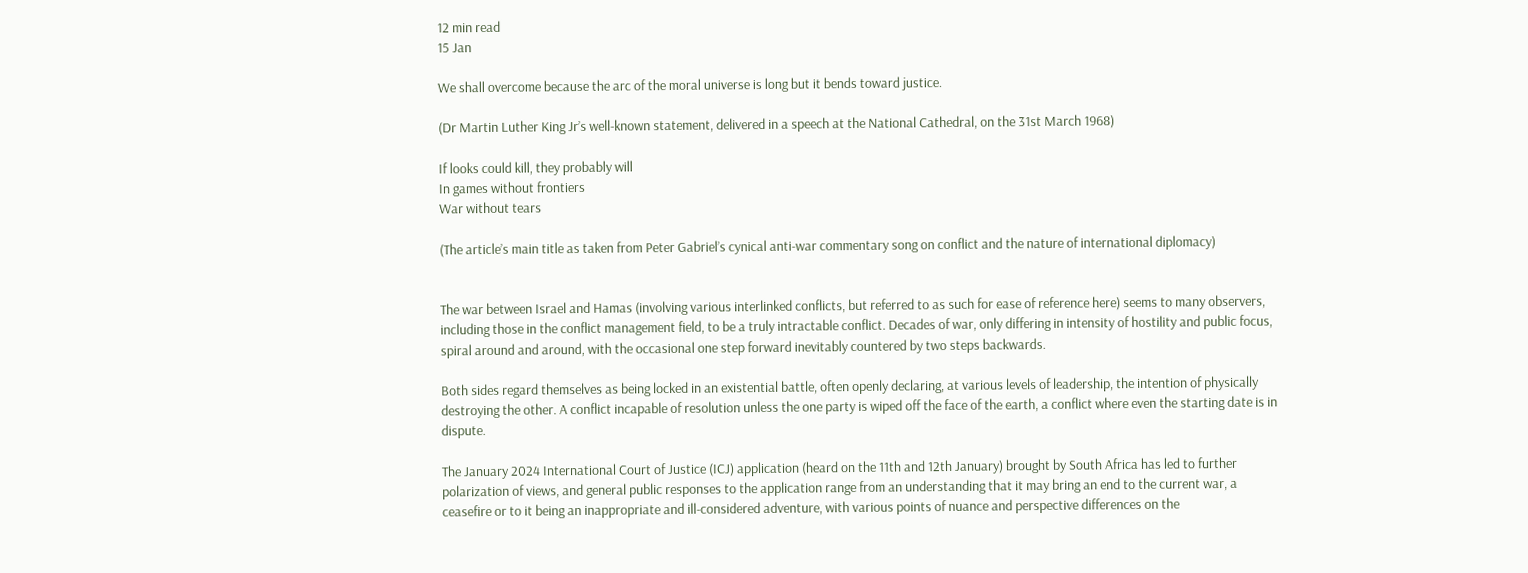12 min read
15 Jan

We shall overcome because the arc of the moral universe is long but it bends toward justice.

(Dr Martin Luther King Jr’s well-known statement, delivered in a speech at the National Cathedral, on the 31st March 1968)

If looks could kill, they probably will
In games without frontiers
War without tears

(The article’s main title as taken from Peter Gabriel’s cynical anti-war commentary song on conflict and the nature of international diplomacy)


The war between Israel and Hamas (involving various interlinked conflicts, but referred to as such for ease of reference here) seems to many observers, including those in the conflict management field, to be a truly intractable conflict. Decades of war, only differing in intensity of hostility and public focus, spiral around and around, with the occasional one step forward inevitably countered by two steps backwards.

Both sides regard themselves as being locked in an existential battle, often openly declaring, at various levels of leadership, the intention of physically destroying the other. A conflict incapable of resolution unless the one party is wiped off the face of the earth, a conflict where even the starting date is in dispute.

The January 2024 International Court of Justice (ICJ) application (heard on the 11th and 12th January) brought by South Africa has led to further polarization of views, and general public responses to the application range from an understanding that it may bring an end to the current war, a ceasefire or to it being an inappropriate and ill-considered adventure, with various points of nuance and perspective differences on the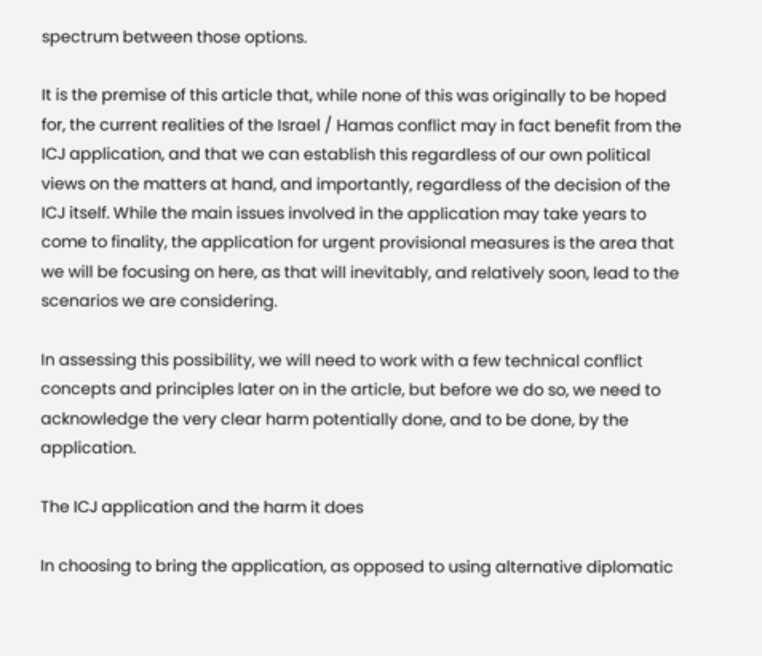spectrum between those options.

It is the premise of this article that, while none of this was originally to be hoped for, the current realities of the Israel / Hamas conflict may in fact benefit from the ICJ application, and that we can establish this regardless of our own political views on the matters at hand, and importantly, regardless of the decision of the ICJ itself. While the main issues involved in the application may take years to come to finality, the application for urgent provisional measures is the area that we will be focusing on here, as that will inevitably, and relatively soon, lead to the scenarios we are considering.

In assessing this possibility, we will need to work with a few technical conflict concepts and principles later on in the article, but before we do so, we need to acknowledge the very clear harm potentially done, and to be done, by the application.

The ICJ application and the harm it does

In choosing to bring the application, as opposed to using alternative diplomatic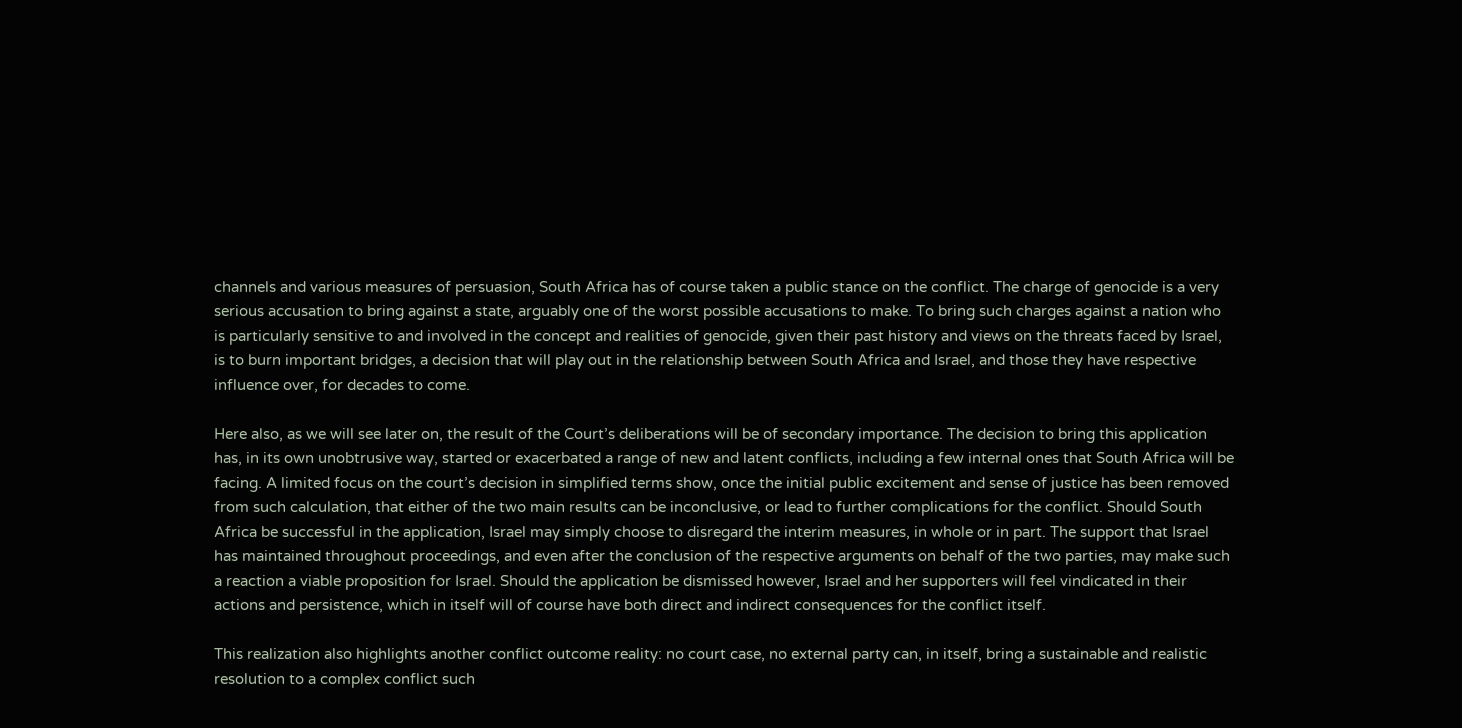channels and various measures of persuasion, South Africa has of course taken a public stance on the conflict. The charge of genocide is a very serious accusation to bring against a state, arguably one of the worst possible accusations to make. To bring such charges against a nation who is particularly sensitive to and involved in the concept and realities of genocide, given their past history and views on the threats faced by Israel, is to burn important bridges, a decision that will play out in the relationship between South Africa and Israel, and those they have respective influence over, for decades to come.

Here also, as we will see later on, the result of the Court’s deliberations will be of secondary importance. The decision to bring this application has, in its own unobtrusive way, started or exacerbated a range of new and latent conflicts, including a few internal ones that South Africa will be facing. A limited focus on the court’s decision in simplified terms show, once the initial public excitement and sense of justice has been removed from such calculation, that either of the two main results can be inconclusive, or lead to further complications for the conflict. Should South Africa be successful in the application, Israel may simply choose to disregard the interim measures, in whole or in part. The support that Israel has maintained throughout proceedings, and even after the conclusion of the respective arguments on behalf of the two parties, may make such a reaction a viable proposition for Israel. Should the application be dismissed however, Israel and her supporters will feel vindicated in their actions and persistence, which in itself will of course have both direct and indirect consequences for the conflict itself.

This realization also highlights another conflict outcome reality: no court case, no external party can, in itself, bring a sustainable and realistic resolution to a complex conflict such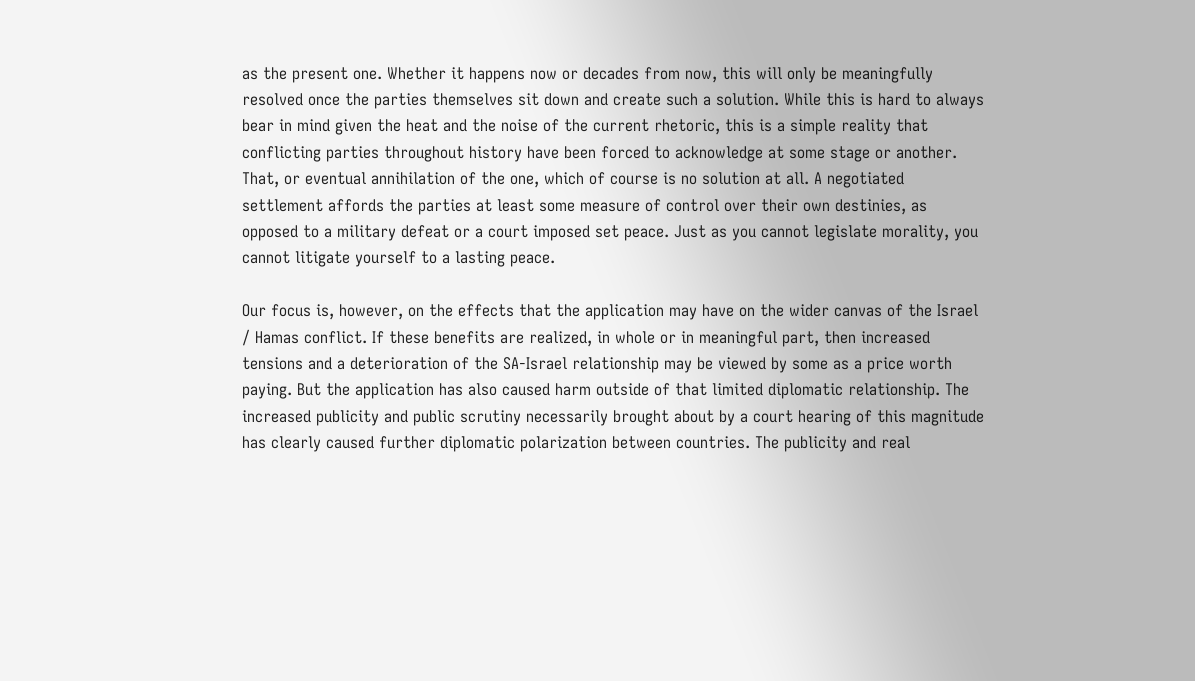as the present one. Whether it happens now or decades from now, this will only be meaningfully resolved once the parties themselves sit down and create such a solution. While this is hard to always bear in mind given the heat and the noise of the current rhetoric, this is a simple reality that conflicting parties throughout history have been forced to acknowledge at some stage or another. That, or eventual annihilation of the one, which of course is no solution at all. A negotiated settlement affords the parties at least some measure of control over their own destinies, as opposed to a military defeat or a court imposed set peace. Just as you cannot legislate morality, you cannot litigate yourself to a lasting peace.

Our focus is, however, on the effects that the application may have on the wider canvas of the Israel / Hamas conflict. If these benefits are realized, in whole or in meaningful part, then increased tensions and a deterioration of the SA-Israel relationship may be viewed by some as a price worth paying. But the application has also caused harm outside of that limited diplomatic relationship. The increased publicity and public scrutiny necessarily brought about by a court hearing of this magnitude has clearly caused further diplomatic polarization between countries. The publicity and real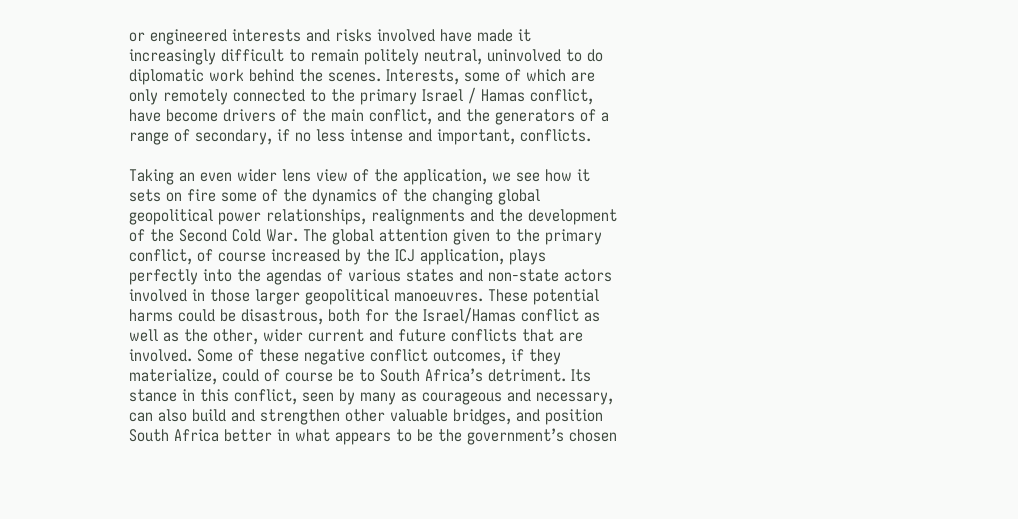or engineered interests and risks involved have made it increasingly difficult to remain politely neutral, uninvolved to do diplomatic work behind the scenes. Interests, some of which are only remotely connected to the primary Israel / Hamas conflict, have become drivers of the main conflict, and the generators of a range of secondary, if no less intense and important, conflicts.

Taking an even wider lens view of the application, we see how it sets on fire some of the dynamics of the changing global geopolitical power relationships, realignments and the development of the Second Cold War. The global attention given to the primary conflict, of course increased by the ICJ application, plays perfectly into the agendas of various states and non-state actors involved in those larger geopolitical manoeuvres. These potential harms could be disastrous, both for the Israel/Hamas conflict as well as the other, wider current and future conflicts that are involved. Some of these negative conflict outcomes, if they materialize, could of course be to South Africa’s detriment. Its stance in this conflict, seen by many as courageous and necessary, can also build and strengthen other valuable bridges, and position South Africa better in what appears to be the government’s chosen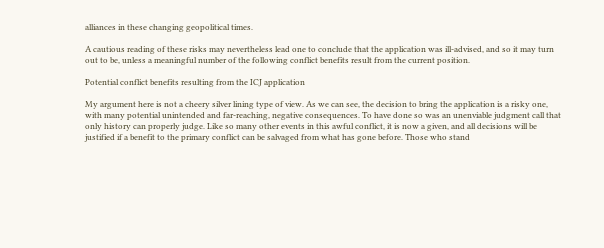alliances in these changing geopolitical times.

A cautious reading of these risks may nevertheless lead one to conclude that the application was ill-advised, and so it may turn out to be, unless a meaningful number of the following conflict benefits result from the current position.

Potential conflict benefits resulting from the ICJ application

My argument here is not a cheery silver lining type of view. As we can see, the decision to bring the application is a risky one, with many potential unintended and far-reaching, negative consequences. To have done so was an unenviable judgment call that only history can properly judge. Like so many other events in this awful conflict, it is now a given, and all decisions will be justified if a benefit to the primary conflict can be salvaged from what has gone before. Those who stand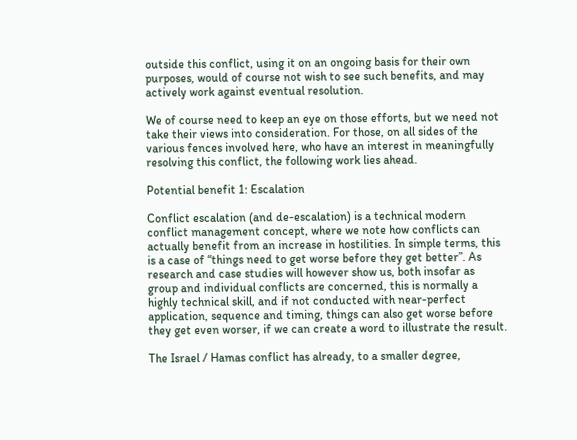outside this conflict, using it on an ongoing basis for their own purposes, would of course not wish to see such benefits, and may actively work against eventual resolution.

We of course need to keep an eye on those efforts, but we need not take their views into consideration. For those, on all sides of the various fences involved here, who have an interest in meaningfully resolving this conflict, the following work lies ahead.

Potential benefit 1: Escalation

Conflict escalation (and de-escalation) is a technical modern conflict management concept, where we note how conflicts can actually benefit from an increase in hostilities. In simple terms, this is a case of “things need to get worse before they get better”. As research and case studies will however show us, both insofar as group and individual conflicts are concerned, this is normally a highly technical skill, and if not conducted with near-perfect application, sequence and timing, things can also get worse before they get even worser, if we can create a word to illustrate the result.

The Israel / Hamas conflict has already, to a smaller degree,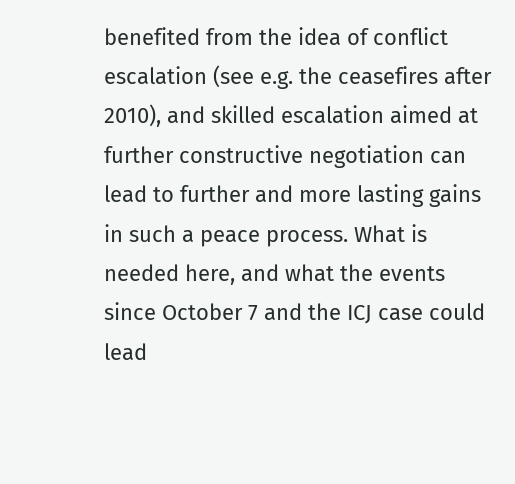benefited from the idea of conflict escalation (see e.g. the ceasefires after 2010), and skilled escalation aimed at further constructive negotiation can lead to further and more lasting gains in such a peace process. What is needed here, and what the events since October 7 and the ICJ case could lead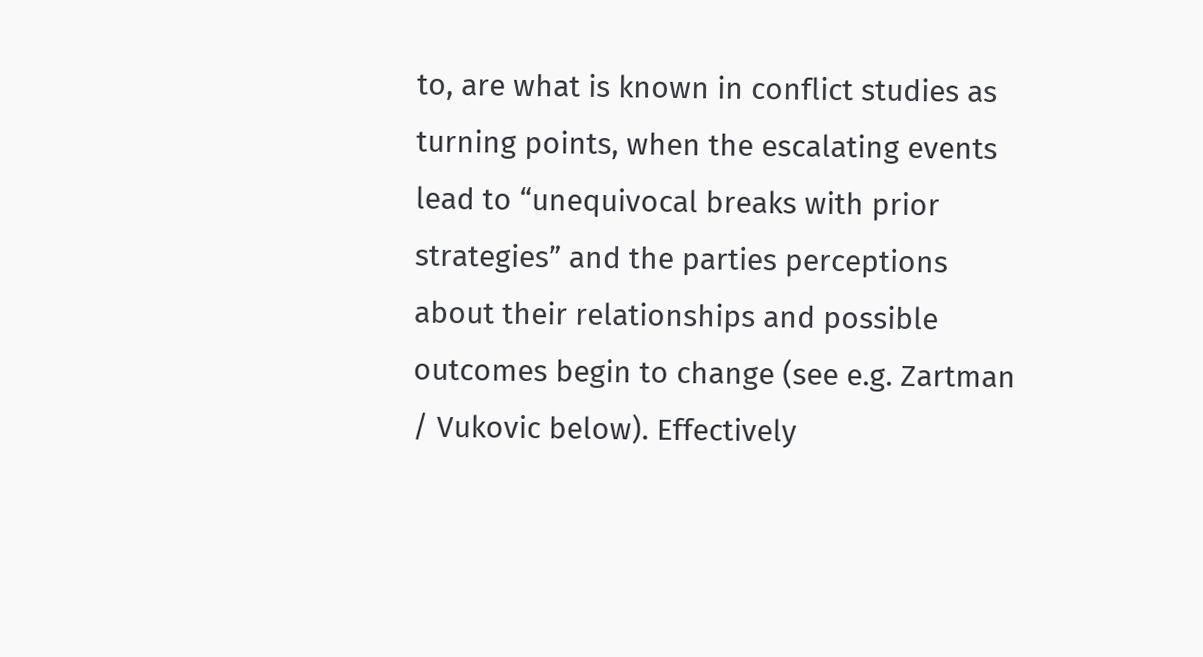to, are what is known in conflict studies as turning points, when the escalating events lead to “unequivocal breaks with prior strategies” and the parties perceptions about their relationships and possible outcomes begin to change (see e.g. Zartman / Vukovic below). Effectively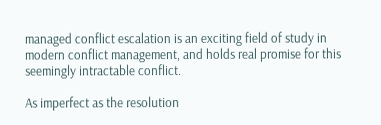managed conflict escalation is an exciting field of study in modern conflict management, and holds real promise for this seemingly intractable conflict.

As imperfect as the resolution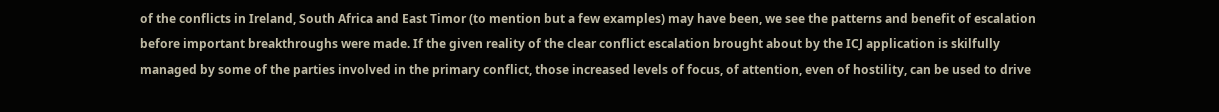of the conflicts in Ireland, South Africa and East Timor (to mention but a few examples) may have been, we see the patterns and benefit of escalation before important breakthroughs were made. If the given reality of the clear conflict escalation brought about by the ICJ application is skilfully managed by some of the parties involved in the primary conflict, those increased levels of focus, of attention, even of hostility, can be used to drive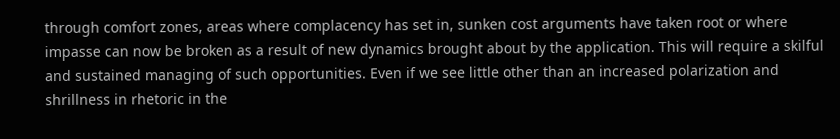through comfort zones, areas where complacency has set in, sunken cost arguments have taken root or where impasse can now be broken as a result of new dynamics brought about by the application. This will require a skilful and sustained managing of such opportunities. Even if we see little other than an increased polarization and shrillness in rhetoric in the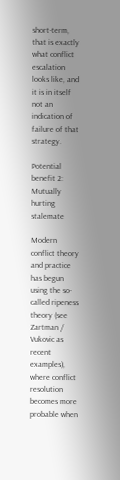short-term, that is exactly what conflict escalation looks like, and it is in itself not an indication of failure of that strategy.

Potential benefit 2: Mutually hurting stalemate

Modern conflict theory and practice has begun using the so-called ripeness theory (see Zartman / Vukovic as recent examples), where conflict resolution becomes more probable when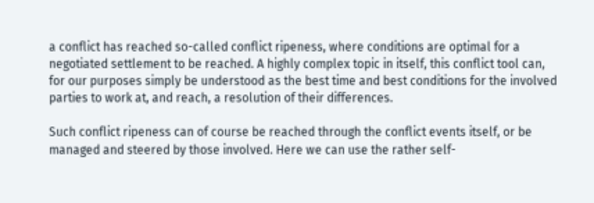a conflict has reached so-called conflict ripeness, where conditions are optimal for a negotiated settlement to be reached. A highly complex topic in itself, this conflict tool can, for our purposes simply be understood as the best time and best conditions for the involved parties to work at, and reach, a resolution of their differences.

Such conflict ripeness can of course be reached through the conflict events itself, or be managed and steered by those involved. Here we can use the rather self-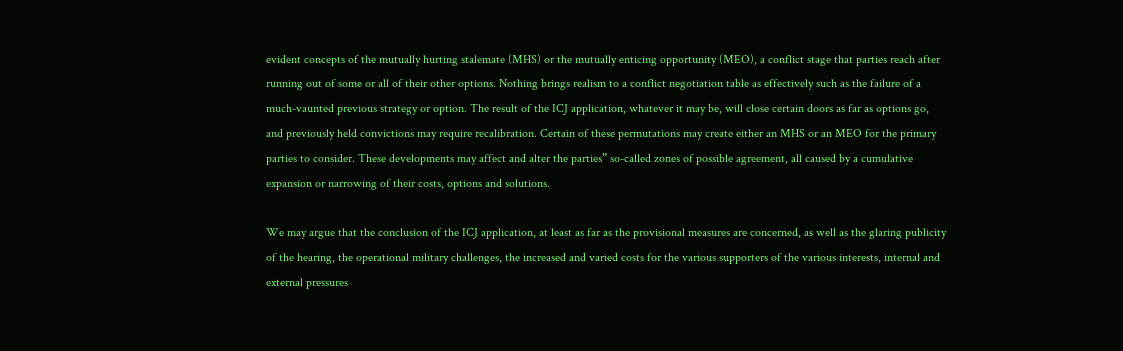evident concepts of the mutually hurting stalemate (MHS) or the mutually enticing opportunity (MEO), a conflict stage that parties reach after running out of some or all of their other options. Nothing brings realism to a conflict negotiation table as effectively such as the failure of a much-vaunted previous strategy or option. The result of the ICJ application, whatever it may be, will close certain doors as far as options go, and previously held convictions may require recalibration. Certain of these permutations may create either an MHS or an MEO for the primary parties to consider. These developments may affect and alter the parties” so-called zones of possible agreement, all caused by a cumulative expansion or narrowing of their costs, options and solutions.

We may argue that the conclusion of the ICJ application, at least as far as the provisional measures are concerned, as well as the glaring publicity of the hearing, the operational military challenges, the increased and varied costs for the various supporters of the various interests, internal and external pressures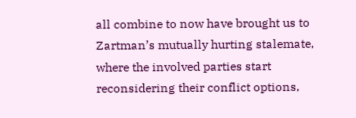all combine to now have brought us to Zartman’s mutually hurting stalemate, where the involved parties start reconsidering their conflict options,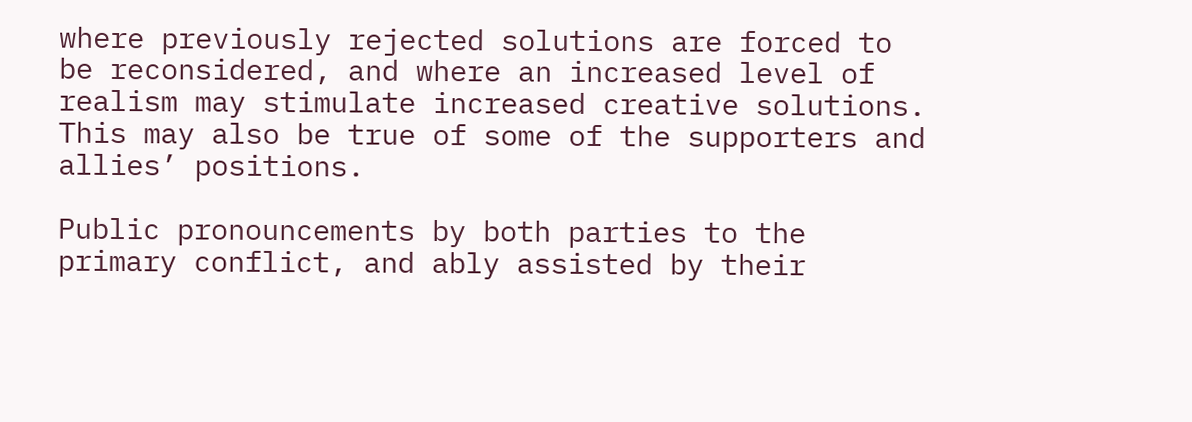where previously rejected solutions are forced to be reconsidered, and where an increased level of realism may stimulate increased creative solutions. This may also be true of some of the supporters and allies’ positions.

Public pronouncements by both parties to the primary conflict, and ably assisted by their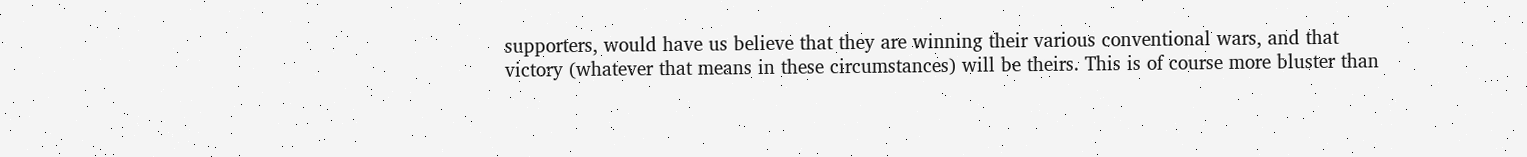supporters, would have us believe that they are winning their various conventional wars, and that victory (whatever that means in these circumstances) will be theirs. This is of course more bluster than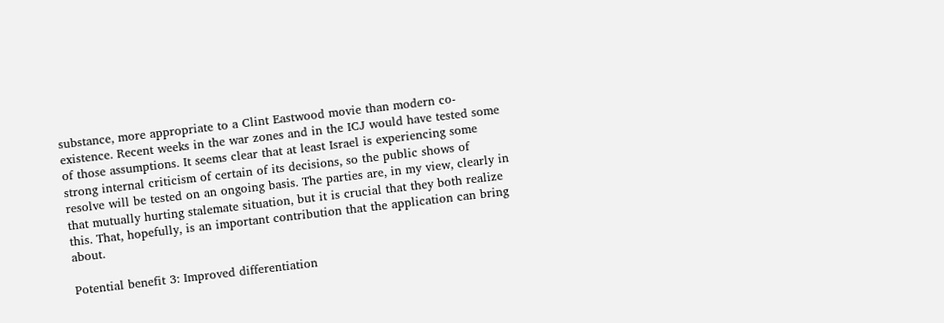substance, more appropriate to a Clint Eastwood movie than modern co-existence. Recent weeks in the war zones and in the ICJ would have tested some of those assumptions. It seems clear that at least Israel is experiencing some strong internal criticism of certain of its decisions, so the public shows of resolve will be tested on an ongoing basis. The parties are, in my view, clearly in that mutually hurting stalemate situation, but it is crucial that they both realize this. That, hopefully, is an important contribution that the application can bring about.

Potential benefit 3: Improved differentiation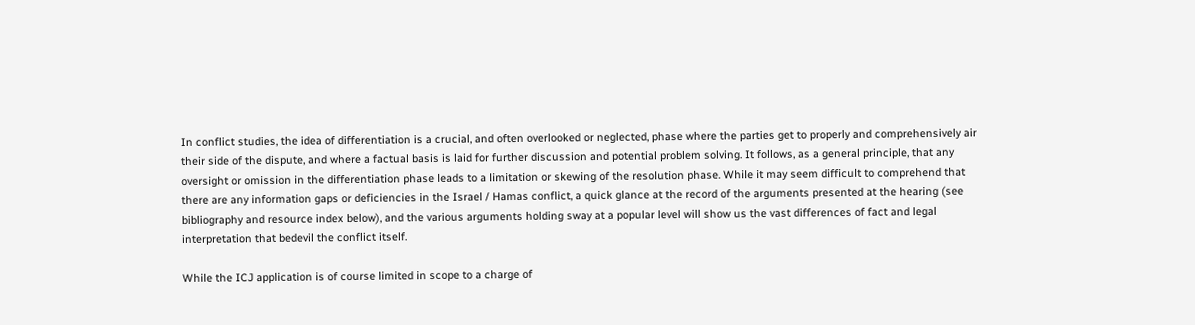In conflict studies, the idea of differentiation is a crucial, and often overlooked or neglected, phase where the parties get to properly and comprehensively air their side of the dispute, and where a factual basis is laid for further discussion and potential problem solving. It follows, as a general principle, that any oversight or omission in the differentiation phase leads to a limitation or skewing of the resolution phase. While it may seem difficult to comprehend that there are any information gaps or deficiencies in the Israel / Hamas conflict, a quick glance at the record of the arguments presented at the hearing (see bibliography and resource index below), and the various arguments holding sway at a popular level will show us the vast differences of fact and legal interpretation that bedevil the conflict itself.

While the ICJ application is of course limited in scope to a charge of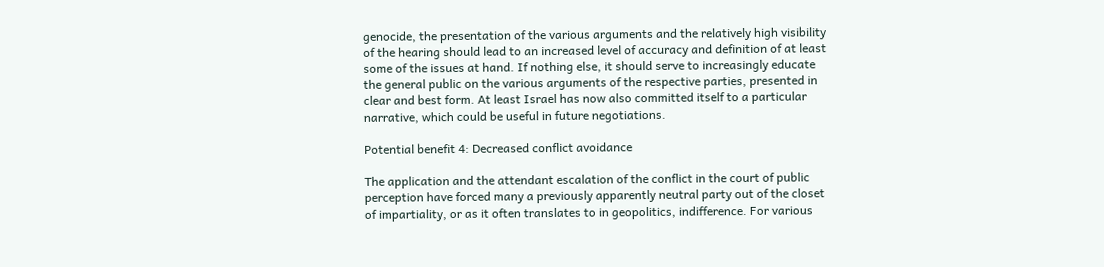genocide, the presentation of the various arguments and the relatively high visibility of the hearing should lead to an increased level of accuracy and definition of at least some of the issues at hand. If nothing else, it should serve to increasingly educate the general public on the various arguments of the respective parties, presented in clear and best form. At least Israel has now also committed itself to a particular narrative, which could be useful in future negotiations.

Potential benefit 4: Decreased conflict avoidance

The application and the attendant escalation of the conflict in the court of public perception have forced many a previously apparently neutral party out of the closet of impartiality, or as it often translates to in geopolitics, indifference. For various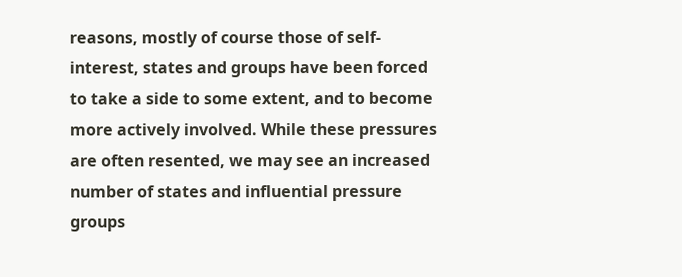reasons, mostly of course those of self-interest, states and groups have been forced to take a side to some extent, and to become more actively involved. While these pressures are often resented, we may see an increased number of states and influential pressure groups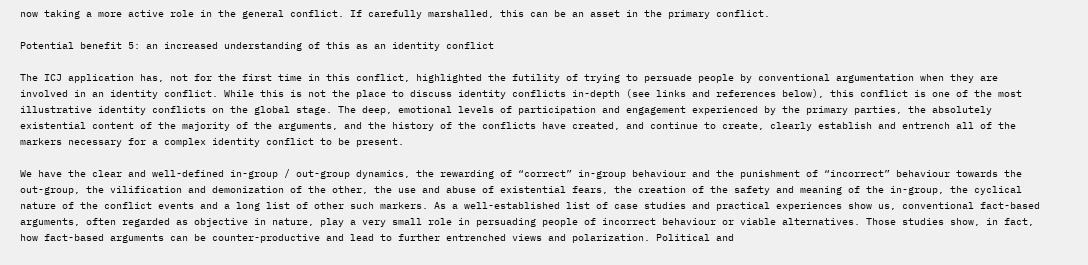now taking a more active role in the general conflict. If carefully marshalled, this can be an asset in the primary conflict.

Potential benefit 5: an increased understanding of this as an identity conflict

The ICJ application has, not for the first time in this conflict, highlighted the futility of trying to persuade people by conventional argumentation when they are involved in an identity conflict. While this is not the place to discuss identity conflicts in-depth (see links and references below), this conflict is one of the most illustrative identity conflicts on the global stage. The deep, emotional levels of participation and engagement experienced by the primary parties, the absolutely existential content of the majority of the arguments, and the history of the conflicts have created, and continue to create, clearly establish and entrench all of the markers necessary for a complex identity conflict to be present.

We have the clear and well-defined in-group / out-group dynamics, the rewarding of “correct” in-group behaviour and the punishment of “incorrect” behaviour towards the out-group, the vilification and demonization of the other, the use and abuse of existential fears, the creation of the safety and meaning of the in-group, the cyclical nature of the conflict events and a long list of other such markers. As a well-established list of case studies and practical experiences show us, conventional fact-based arguments, often regarded as objective in nature, play a very small role in persuading people of incorrect behaviour or viable alternatives. Those studies show, in fact, how fact-based arguments can be counter-productive and lead to further entrenched views and polarization. Political and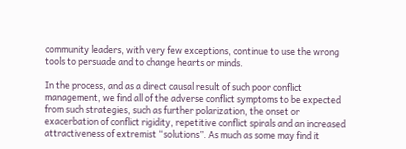community leaders, with very few exceptions, continue to use the wrong tools to persuade and to change hearts or minds.

In the process, and as a direct causal result of such poor conflict management, we find all of the adverse conflict symptoms to be expected from such strategies, such as further polarization, the onset or exacerbation of conflict rigidity, repetitive conflict spirals and an increased attractiveness of extremist “solutions”. As much as some may find it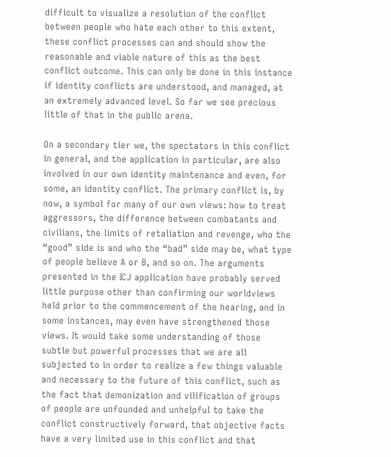difficult to visualize a resolution of the conflict between people who hate each other to this extent, these conflict processes can and should show the reasonable and viable nature of this as the best conflict outcome. This can only be done in this instance if identity conflicts are understood, and managed, at an extremely advanced level. So far we see precious little of that in the public arena.

On a secondary tier we, the spectators in this conflict in general, and the application in particular, are also involved in our own identity maintenance and even, for some, an identity conflict. The primary conflict is, by now, a symbol for many of our own views: how to treat aggressors, the difference between combatants and civilians, the limits of retaliation and revenge, who the “good” side is and who the “bad” side may be, what type of people believe A or B, and so on. The arguments presented in the ICJ application have probably served little purpose other than confirming our worldviews held prior to the commencement of the hearing, and in some instances, may even have strengthened those views. It would take some understanding of those subtle but powerful processes that we are all subjected to in order to realize a few things valuable and necessary to the future of this conflict, such as the fact that demonization and vilification of groups of people are unfounded and unhelpful to take the conflict constructively forward, that objective facts have a very limited use in this conflict and that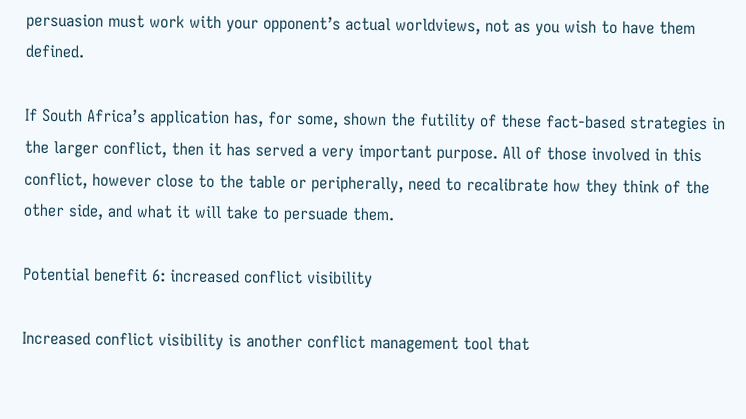persuasion must work with your opponent’s actual worldviews, not as you wish to have them defined.

If South Africa’s application has, for some, shown the futility of these fact-based strategies in the larger conflict, then it has served a very important purpose. All of those involved in this conflict, however close to the table or peripherally, need to recalibrate how they think of the other side, and what it will take to persuade them.

Potential benefit 6: increased conflict visibility

Increased conflict visibility is another conflict management tool that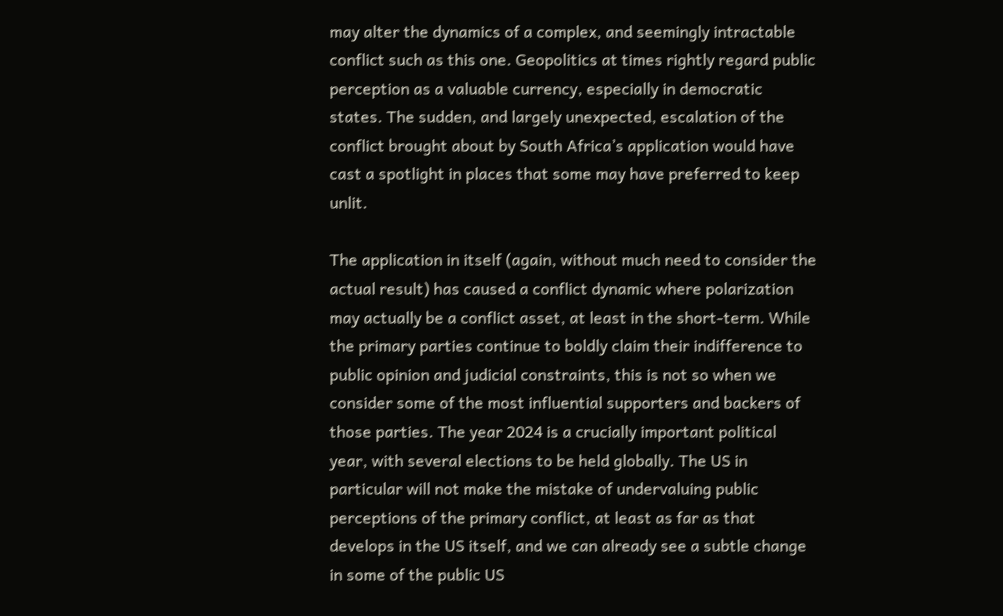may alter the dynamics of a complex, and seemingly intractable conflict such as this one. Geopolitics at times rightly regard public perception as a valuable currency, especially in democratic states. The sudden, and largely unexpected, escalation of the conflict brought about by South Africa’s application would have cast a spotlight in places that some may have preferred to keep unlit.

The application in itself (again, without much need to consider the actual result) has caused a conflict dynamic where polarization may actually be a conflict asset, at least in the short-term. While the primary parties continue to boldly claim their indifference to public opinion and judicial constraints, this is not so when we consider some of the most influential supporters and backers of those parties. The year 2024 is a crucially important political year, with several elections to be held globally. The US in particular will not make the mistake of undervaluing public perceptions of the primary conflict, at least as far as that develops in the US itself, and we can already see a subtle change in some of the public US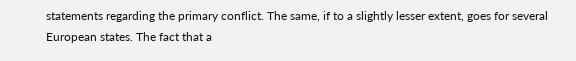statements regarding the primary conflict. The same, if to a slightly lesser extent, goes for several European states. The fact that a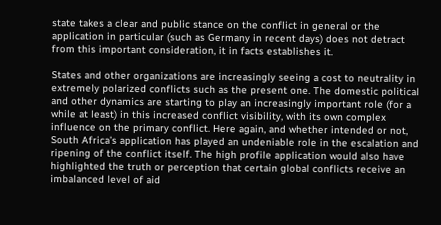state takes a clear and public stance on the conflict in general or the application in particular (such as Germany in recent days) does not detract from this important consideration, it in facts establishes it.

States and other organizations are increasingly seeing a cost to neutrality in extremely polarized conflicts such as the present one. The domestic political and other dynamics are starting to play an increasingly important role (for a while at least) in this increased conflict visibility, with its own complex influence on the primary conflict. Here again, and whether intended or not, South Africa’s application has played an undeniable role in the escalation and ripening of the conflict itself. The high profile application would also have highlighted the truth or perception that certain global conflicts receive an imbalanced level of aid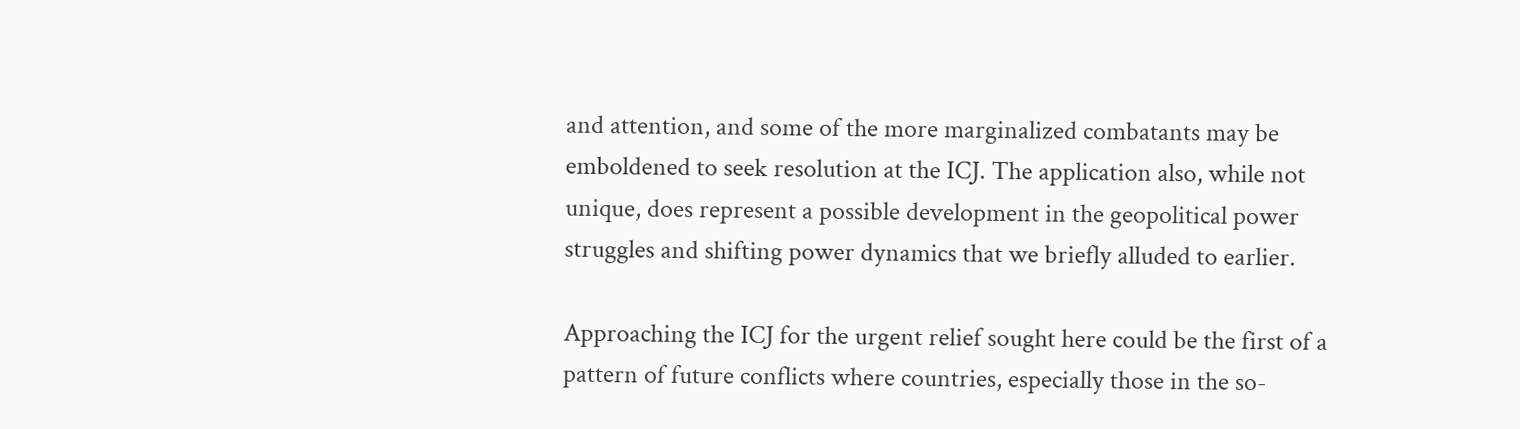and attention, and some of the more marginalized combatants may be emboldened to seek resolution at the ICJ. The application also, while not unique, does represent a possible development in the geopolitical power struggles and shifting power dynamics that we briefly alluded to earlier.

Approaching the ICJ for the urgent relief sought here could be the first of a pattern of future conflicts where countries, especially those in the so-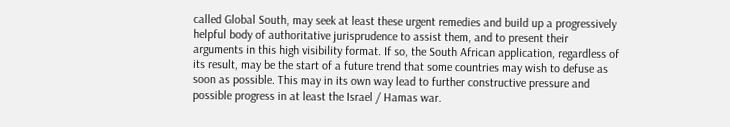called Global South, may seek at least these urgent remedies and build up a progressively helpful body of authoritative jurisprudence to assist them, and to present their arguments in this high visibility format. If so, the South African application, regardless of its result, may be the start of a future trend that some countries may wish to defuse as soon as possible. This may in its own way lead to further constructive pressure and possible progress in at least the Israel / Hamas war.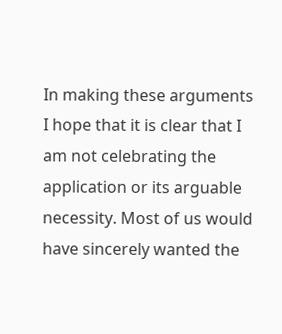In making these arguments I hope that it is clear that I am not celebrating the application or its arguable necessity. Most of us would have sincerely wanted the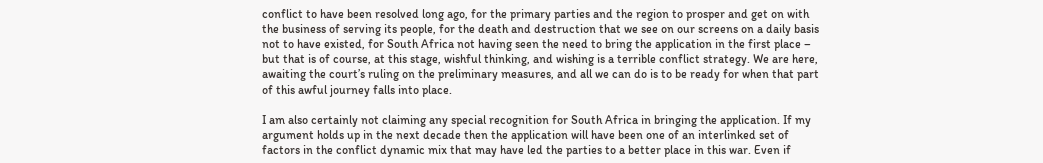conflict to have been resolved long ago, for the primary parties and the region to prosper and get on with the business of serving its people, for the death and destruction that we see on our screens on a daily basis not to have existed, for South Africa not having seen the need to bring the application in the first place – but that is of course, at this stage, wishful thinking, and wishing is a terrible conflict strategy. We are here, awaiting the court’s ruling on the preliminary measures, and all we can do is to be ready for when that part of this awful journey falls into place.

I am also certainly not claiming any special recognition for South Africa in bringing the application. If my argument holds up in the next decade then the application will have been one of an interlinked set of factors in the conflict dynamic mix that may have led the parties to a better place in this war. Even if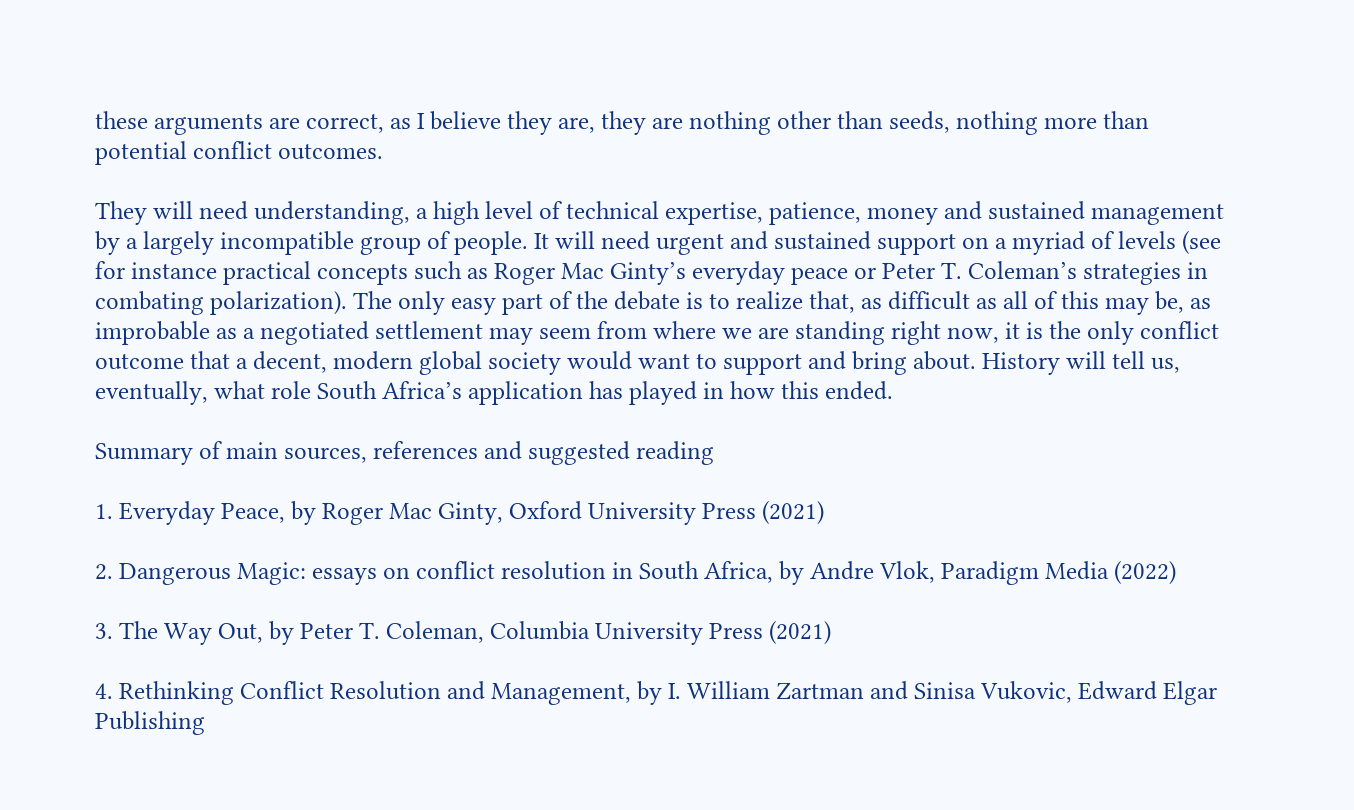these arguments are correct, as I believe they are, they are nothing other than seeds, nothing more than potential conflict outcomes.

They will need understanding, a high level of technical expertise, patience, money and sustained management by a largely incompatible group of people. It will need urgent and sustained support on a myriad of levels (see for instance practical concepts such as Roger Mac Ginty’s everyday peace or Peter T. Coleman’s strategies in combating polarization). The only easy part of the debate is to realize that, as difficult as all of this may be, as improbable as a negotiated settlement may seem from where we are standing right now, it is the only conflict outcome that a decent, modern global society would want to support and bring about. History will tell us, eventually, what role South Africa’s application has played in how this ended.

Summary of main sources, references and suggested reading

1. Everyday Peace, by Roger Mac Ginty, Oxford University Press (2021)

2. Dangerous Magic: essays on conflict resolution in South Africa, by Andre Vlok, Paradigm Media (2022)

3. The Way Out, by Peter T. Coleman, Columbia University Press (2021)

4. Rethinking Conflict Resolution and Management, by I. William Zartman and Sinisa Vukovic, Edward Elgar Publishing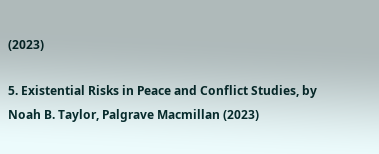(2023)

5. Existential Risks in Peace and Conflict Studies, by Noah B. Taylor, Palgrave Macmillan (2023)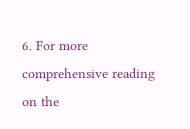6. For more comprehensive reading on the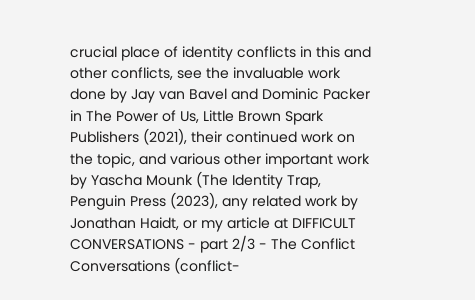crucial place of identity conflicts in this and other conflicts, see the invaluable work done by Jay van Bavel and Dominic Packer in The Power of Us, Little Brown Spark Publishers (2021), their continued work on the topic, and various other important work by Yascha Mounk (The Identity Trap, Penguin Press (2023), any related work by Jonathan Haidt, or my article at DIFFICULT CONVERSATIONS - part 2/3 - The Conflict Conversations (conflict-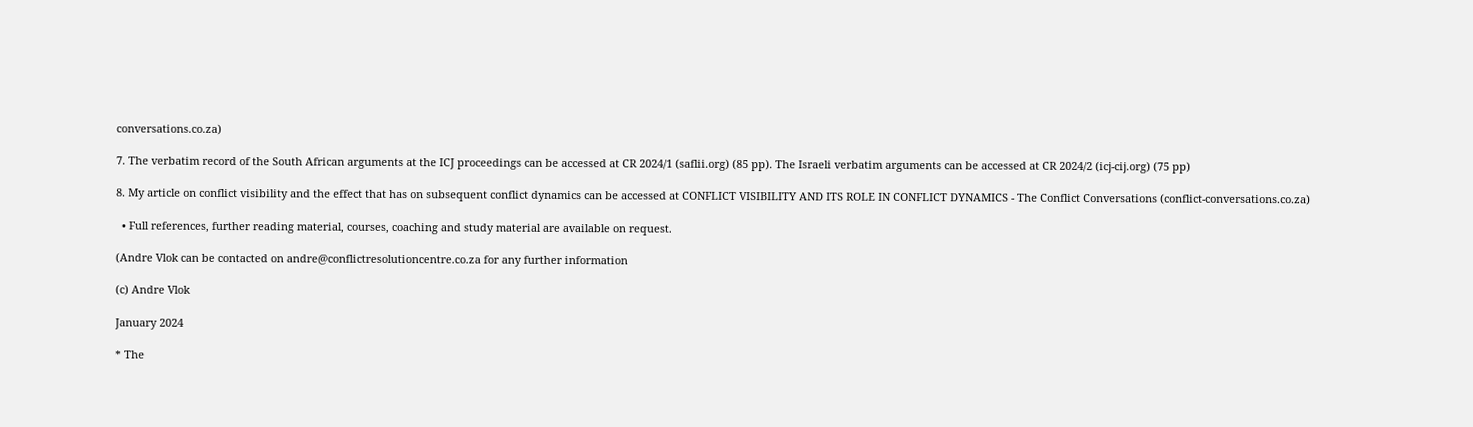conversations.co.za)

7. The verbatim record of the South African arguments at the ICJ proceedings can be accessed at CR 2024/1 (saflii.org) (85 pp). The Israeli verbatim arguments can be accessed at CR 2024/2 (icj-cij.org) (75 pp)

8. My article on conflict visibility and the effect that has on subsequent conflict dynamics can be accessed at CONFLICT VISIBILITY AND ITS ROLE IN CONFLICT DYNAMICS - The Conflict Conversations (conflict-conversations.co.za)

  • Full references, further reading material, courses, coaching and study material are available on request.

(Andre Vlok can be contacted on andre@conflictresolutioncentre.co.za for any further information

(c) Andre Vlok

January 2024

* The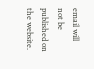email will not be published on the website.